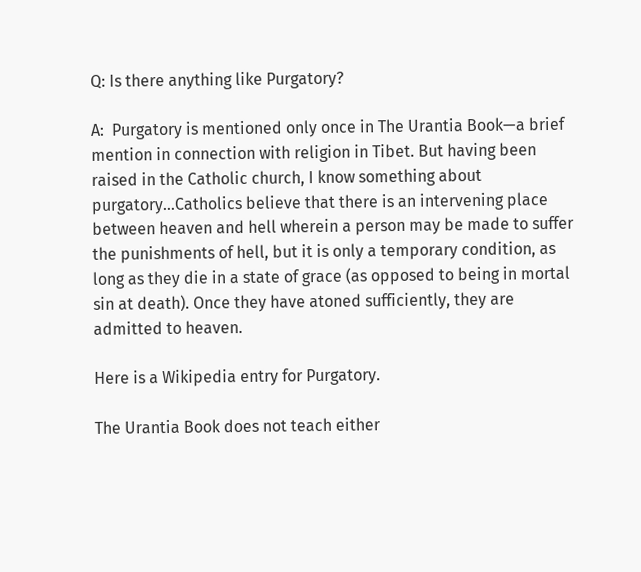Q: Is there anything like Purgatory?

A:  Purgatory is mentioned only once in The Urantia Book—a brief mention in connection with religion in Tibet. But having been raised in the Catholic church, I know something about purgatory…Catholics believe that there is an intervening place between heaven and hell wherein a person may be made to suffer the punishments of hell, but it is only a temporary condition, as long as they die in a state of grace (as opposed to being in mortal sin at death). Once they have atoned sufficiently, they are admitted to heaven.

Here is a Wikipedia entry for Purgatory.

The Urantia Book does not teach either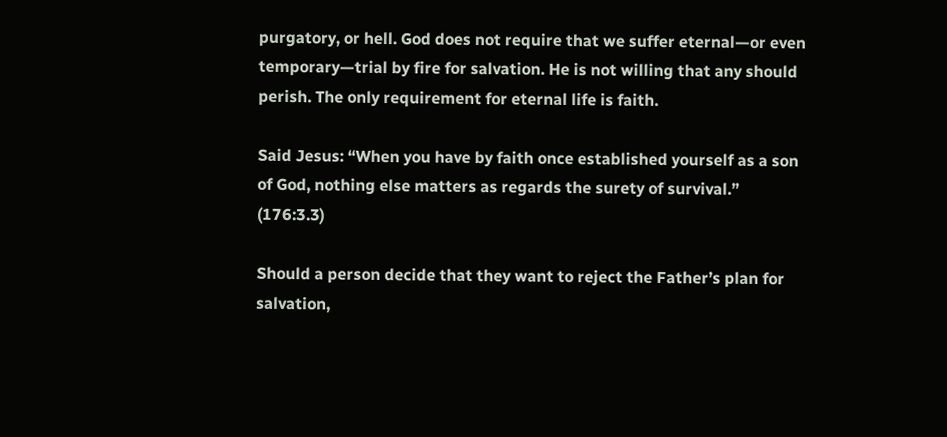purgatory, or hell. God does not require that we suffer eternal—or even temporary—trial by fire for salvation. He is not willing that any should perish. The only requirement for eternal life is faith.

Said Jesus: “When you have by faith once established yourself as a son of God, nothing else matters as regards the surety of survival.” (176:3.3)

Should a person decide that they want to reject the Father’s plan for salvation,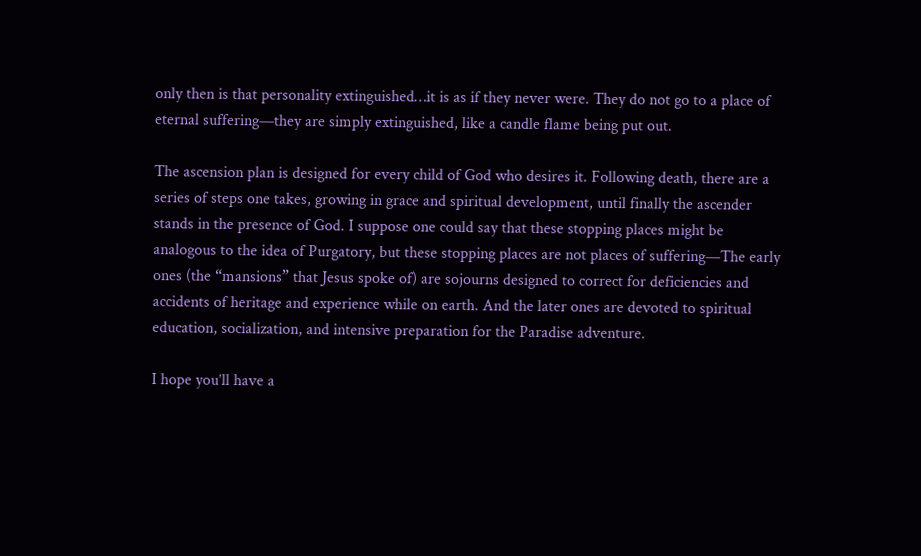only then is that personality extinguished…it is as if they never were. They do not go to a place of eternal suffering—they are simply extinguished, like a candle flame being put out.

The ascension plan is designed for every child of God who desires it. Following death, there are a series of steps one takes, growing in grace and spiritual development, until finally the ascender stands in the presence of God. I suppose one could say that these stopping places might be analogous to the idea of Purgatory, but these stopping places are not places of suffering—The early ones (the “mansions” that Jesus spoke of) are sojourns designed to correct for deficiencies and accidents of heritage and experience while on earth. And the later ones are devoted to spiritual education, socialization, and intensive preparation for the Paradise adventure.

I hope you’ll have a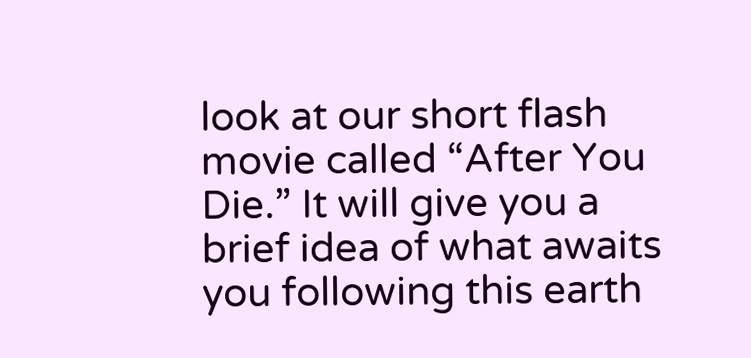look at our short flash movie called “After You Die.” It will give you a brief idea of what awaits you following this earth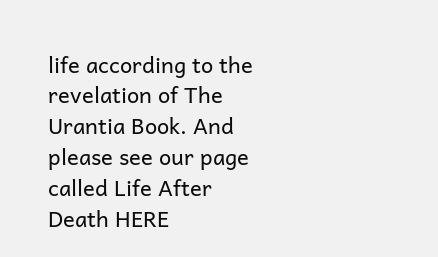life according to the revelation of The Urantia Book. And please see our page called Life After Death HERE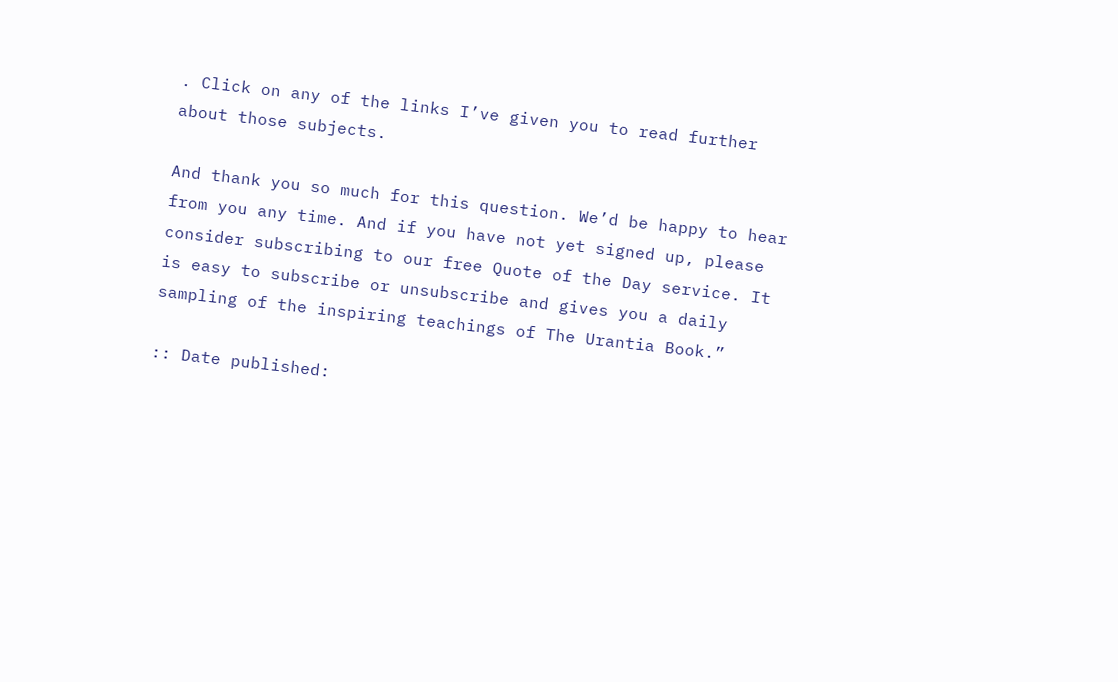. Click on any of the links I’ve given you to read further about those subjects.

And thank you so much for this question. We’d be happy to hear from you any time. And if you have not yet signed up, please consider subscribing to our free Quote of the Day service. It is easy to subscribe or unsubscribe and gives you a daily sampling of the inspiring teachings of The Urantia Book.”

:: Date published: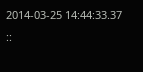2014-03-25 14:44:33.37
::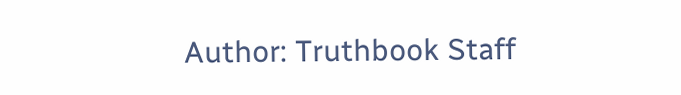Author: Truthbook Staff